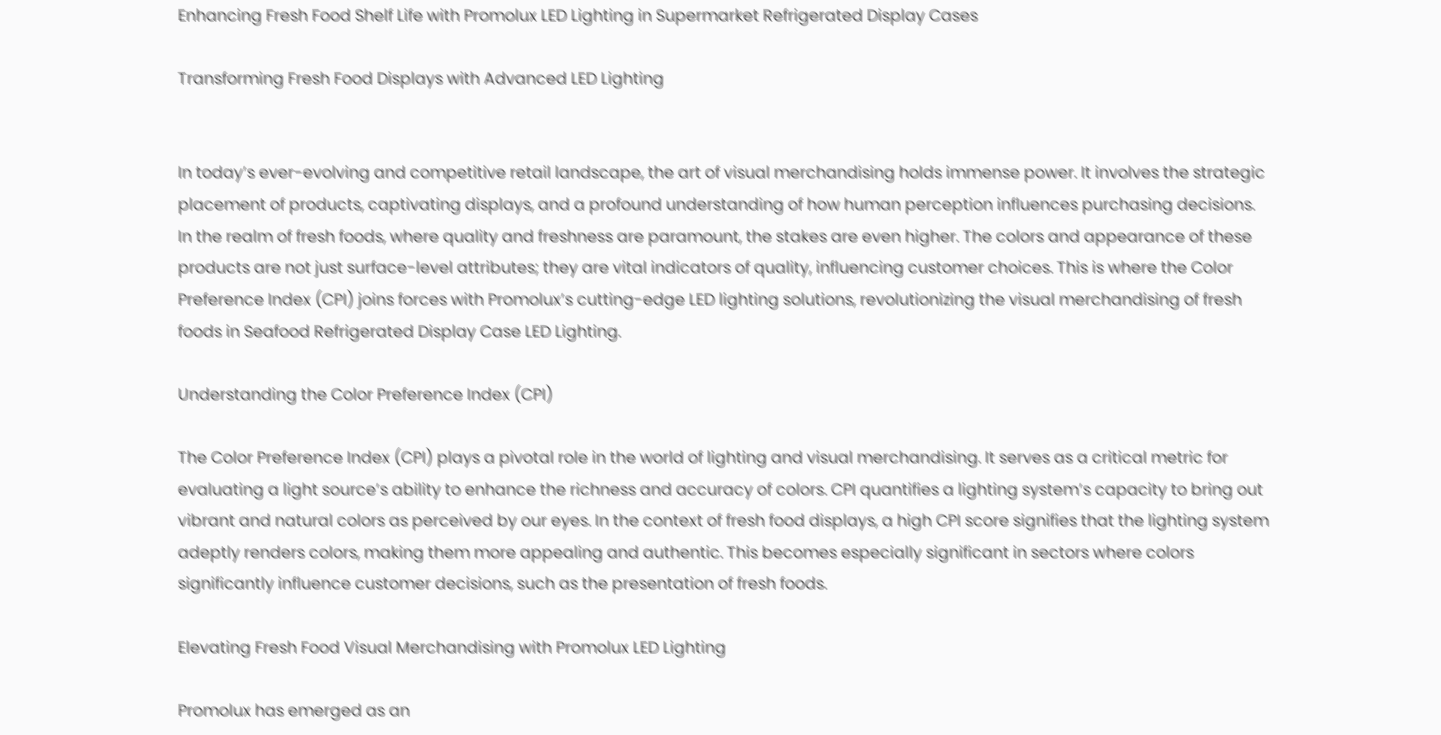Enhancing Fresh Food Shelf Life with Promolux LED Lighting in Supermarket Refrigerated Display Cases

Transforming Fresh Food Displays with Advanced LED Lighting


In today’s ever-evolving and competitive retail landscape, the art of visual merchandising holds immense power. It involves the strategic placement of products, captivating displays, and a profound understanding of how human perception influences purchasing decisions. In the realm of fresh foods, where quality and freshness are paramount, the stakes are even higher. The colors and appearance of these products are not just surface-level attributes; they are vital indicators of quality, influencing customer choices. This is where the Color Preference Index (CPI) joins forces with Promolux’s cutting-edge LED lighting solutions, revolutionizing the visual merchandising of fresh foods in Seafood Refrigerated Display Case LED Lighting.

Understanding the Color Preference Index (CPI)

The Color Preference Index (CPI) plays a pivotal role in the world of lighting and visual merchandising. It serves as a critical metric for evaluating a light source’s ability to enhance the richness and accuracy of colors. CPI quantifies a lighting system’s capacity to bring out vibrant and natural colors as perceived by our eyes. In the context of fresh food displays, a high CPI score signifies that the lighting system adeptly renders colors, making them more appealing and authentic. This becomes especially significant in sectors where colors significantly influence customer decisions, such as the presentation of fresh foods.

Elevating Fresh Food Visual Merchandising with Promolux LED Lighting

Promolux has emerged as an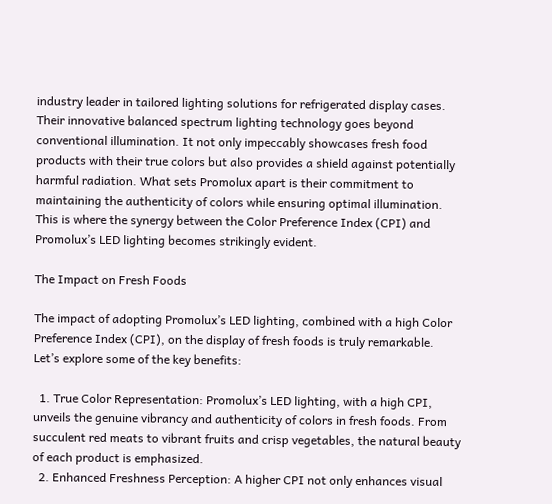industry leader in tailored lighting solutions for refrigerated display cases. Their innovative balanced spectrum lighting technology goes beyond conventional illumination. It not only impeccably showcases fresh food products with their true colors but also provides a shield against potentially harmful radiation. What sets Promolux apart is their commitment to maintaining the authenticity of colors while ensuring optimal illumination. This is where the synergy between the Color Preference Index (CPI) and Promolux’s LED lighting becomes strikingly evident.

The Impact on Fresh Foods

The impact of adopting Promolux’s LED lighting, combined with a high Color Preference Index (CPI), on the display of fresh foods is truly remarkable. Let’s explore some of the key benefits:

  1. True Color Representation: Promolux’s LED lighting, with a high CPI, unveils the genuine vibrancy and authenticity of colors in fresh foods. From succulent red meats to vibrant fruits and crisp vegetables, the natural beauty of each product is emphasized.
  2. Enhanced Freshness Perception: A higher CPI not only enhances visual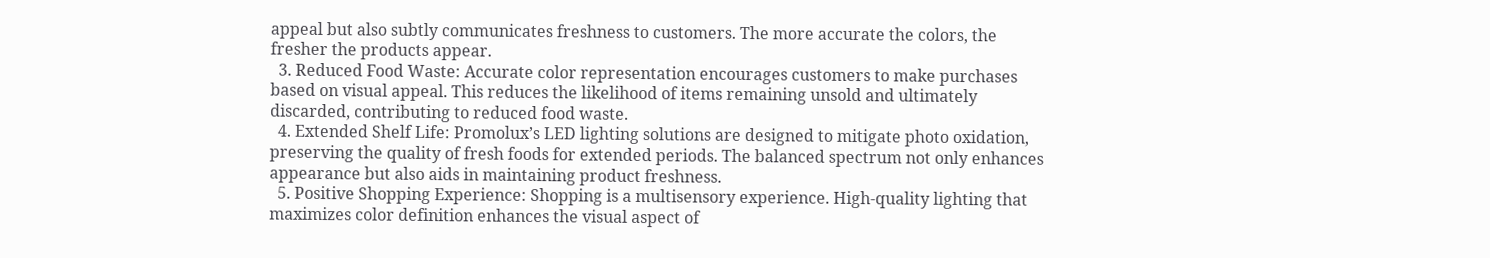appeal but also subtly communicates freshness to customers. The more accurate the colors, the fresher the products appear.
  3. Reduced Food Waste: Accurate color representation encourages customers to make purchases based on visual appeal. This reduces the likelihood of items remaining unsold and ultimately discarded, contributing to reduced food waste.
  4. Extended Shelf Life: Promolux’s LED lighting solutions are designed to mitigate photo oxidation, preserving the quality of fresh foods for extended periods. The balanced spectrum not only enhances appearance but also aids in maintaining product freshness.
  5. Positive Shopping Experience: Shopping is a multisensory experience. High-quality lighting that maximizes color definition enhances the visual aspect of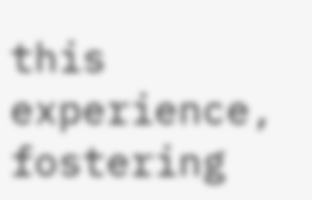this experience, fostering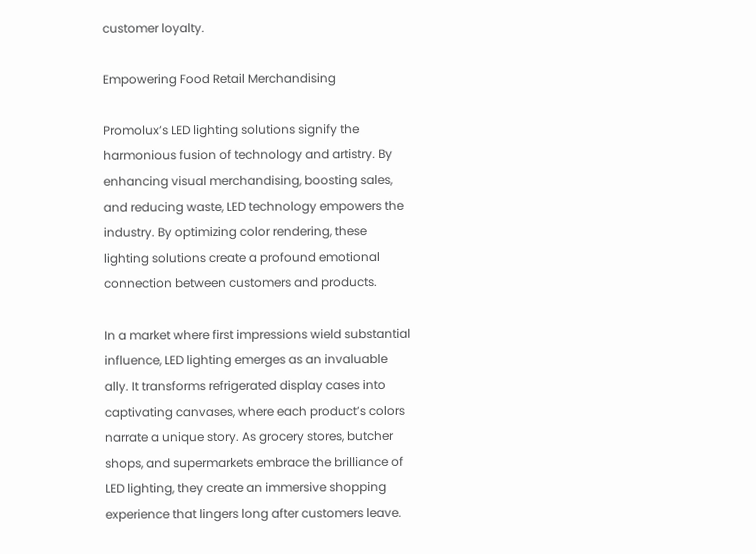customer loyalty.

Empowering Food Retail Merchandising

Promolux’s LED lighting solutions signify the harmonious fusion of technology and artistry. By enhancing visual merchandising, boosting sales, and reducing waste, LED technology empowers the industry. By optimizing color rendering, these lighting solutions create a profound emotional connection between customers and products.

In a market where first impressions wield substantial influence, LED lighting emerges as an invaluable ally. It transforms refrigerated display cases into captivating canvases, where each product’s colors narrate a unique story. As grocery stores, butcher shops, and supermarkets embrace the brilliance of LED lighting, they create an immersive shopping experience that lingers long after customers leave.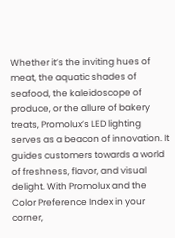Whether it’s the inviting hues of meat, the aquatic shades of seafood, the kaleidoscope of produce, or the allure of bakery treats, Promolux’s LED lighting serves as a beacon of innovation. It guides customers towards a world of freshness, flavor, and visual delight. With Promolux and the Color Preference Index in your corner,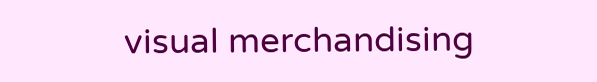visual merchandising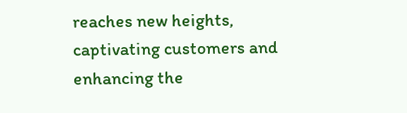reaches new heights, captivating customers and enhancing the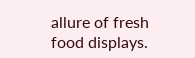allure of fresh food displays.